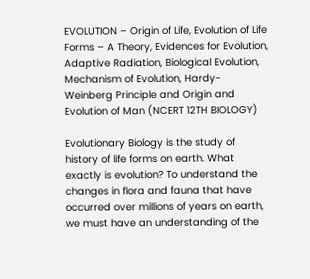EVOLUTION – Origin of Life, Evolution of Life Forms – A Theory, Evidences for Evolution, Adaptive Radiation, Biological Evolution, Mechanism of Evolution, Hardy-Weinberg Principle and Origin and Evolution of Man (NCERT 12TH BIOLOGY)

Evolutionary Biology is the study of history of life forms on earth. What exactly is evolution? To understand the changes in flora and fauna that have occurred over millions of years on earth, we must have an understanding of the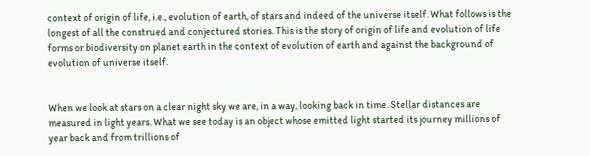context of origin of life, i.e., evolution of earth, of stars and indeed of the universe itself. What follows is the longest of all the construed and conjectured stories. This is the story of origin of life and evolution of life forms or biodiversity on planet earth in the context of evolution of earth and against the background of evolution of universe itself.


When we look at stars on a clear night sky we are, in a way, looking back in time. Stellar distances are measured in light years. What we see today is an object whose emitted light started its journey millions of year back and from trillions of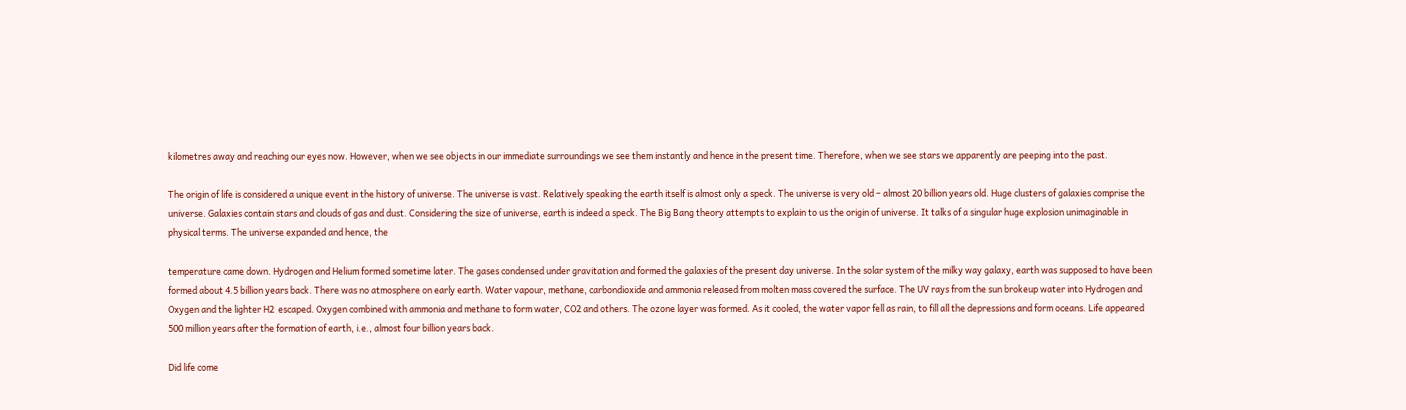kilometres away and reaching our eyes now. However, when we see objects in our immediate surroundings we see them instantly and hence in the present time. Therefore, when we see stars we apparently are peeping into the past.

The origin of life is considered a unique event in the history of universe. The universe is vast. Relatively speaking the earth itself is almost only a speck. The universe is very old – almost 20 billion years old. Huge clusters of galaxies comprise the universe. Galaxies contain stars and clouds of gas and dust. Considering the size of universe, earth is indeed a speck. The Big Bang theory attempts to explain to us the origin of universe. It talks of a singular huge explosion unimaginable in physical terms. The universe expanded and hence, the

temperature came down. Hydrogen and Helium formed sometime later. The gases condensed under gravitation and formed the galaxies of the present day universe. In the solar system of the milky way galaxy, earth was supposed to have been formed about 4.5 billion years back. There was no atmosphere on early earth. Water vapour, methane, carbondioxide and ammonia released from molten mass covered the surface. The UV rays from the sun brokeup water into Hydrogen and Oxygen and the lighter H2  escaped. Oxygen combined with ammonia and methane to form water, CO2 and others. The ozone layer was formed. As it cooled, the water vapor fell as rain, to fill all the depressions and form oceans. Life appeared 500 million years after the formation of earth, i.e., almost four billion years back.

Did life come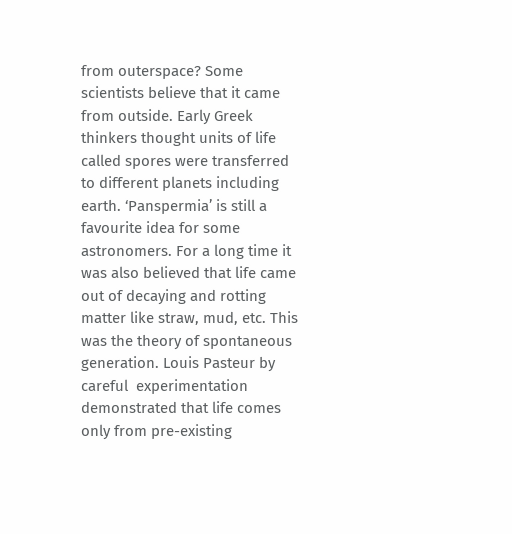from outerspace? Some scientists believe that it came from outside. Early Greek thinkers thought units of life called spores were transferred to different planets including earth. ‘Panspermia’ is still a favourite idea for some astronomers. For a long time it was also believed that life came out of decaying and rotting matter like straw, mud, etc. This was the theory of spontaneous generation. Louis Pasteur by careful  experimentation demonstrated that life comes only from pre-existing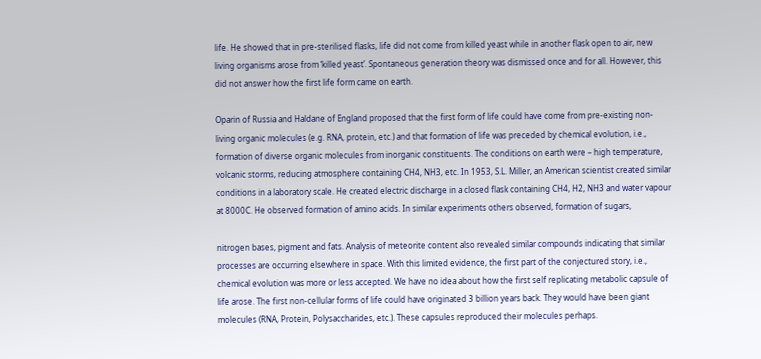life. He showed that in pre-sterilised flasks, life did not come from killed yeast while in another flask open to air, new living organisms arose from ‘killed yeast’. Spontaneous generation theory was dismissed once and for all. However, this did not answer how the first life form came on earth.

Oparin of Russia and Haldane of England proposed that the first form of life could have come from pre-existing non-living organic molecules (e.g. RNA, protein, etc.) and that formation of life was preceded by chemical evolution, i.e., formation of diverse organic molecules from inorganic constituents. The conditions on earth were – high temperature, volcanic storms, reducing atmosphere containing CH4, NH3, etc. In 1953, S.L. Miller, an American scientist created similar conditions in a laboratory scale. He created electric discharge in a closed flask containing CH4, H2, NH3 and water vapour at 8000C. He observed formation of amino acids. In similar experiments others observed, formation of sugars,

nitrogen bases, pigment and fats. Analysis of meteorite content also revealed similar compounds indicating that similar processes are occurring elsewhere in space. With this limited evidence, the first part of the conjectured story, i.e., chemical evolution was more or less accepted. We have no idea about how the first self replicating metabolic capsule of life arose. The first non-cellular forms of life could have originated 3 billion years back. They would have been giant molecules (RNA, Protein, Polysaccharides, etc.). These capsules reproduced their molecules perhaps.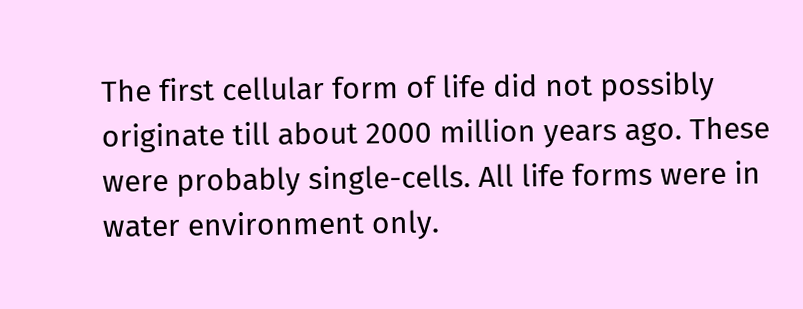The first cellular form of life did not possibly originate till about 2000 million years ago. These were probably single-cells. All life forms were in water environment only.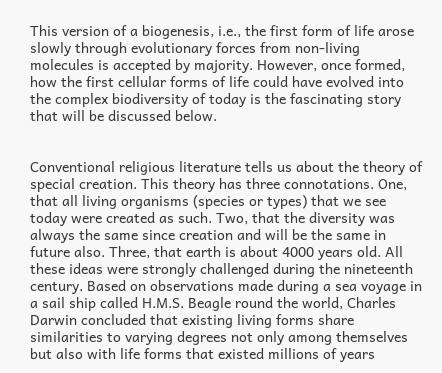This version of a biogenesis, i.e., the first form of life arose slowly through evolutionary forces from non-living molecules is accepted by majority. However, once formed, how the first cellular forms of life could have evolved into the complex biodiversity of today is the fascinating story that will be discussed below.


Conventional religious literature tells us about the theory of special creation. This theory has three connotations. One, that all living organisms (species or types) that we see today were created as such. Two, that the diversity was always the same since creation and will be the same in future also. Three, that earth is about 4000 years old. All these ideas were strongly challenged during the nineteenth century. Based on observations made during a sea voyage in a sail ship called H.M.S. Beagle round the world, Charles Darwin concluded that existing living forms share similarities to varying degrees not only among themselves but also with life forms that existed millions of years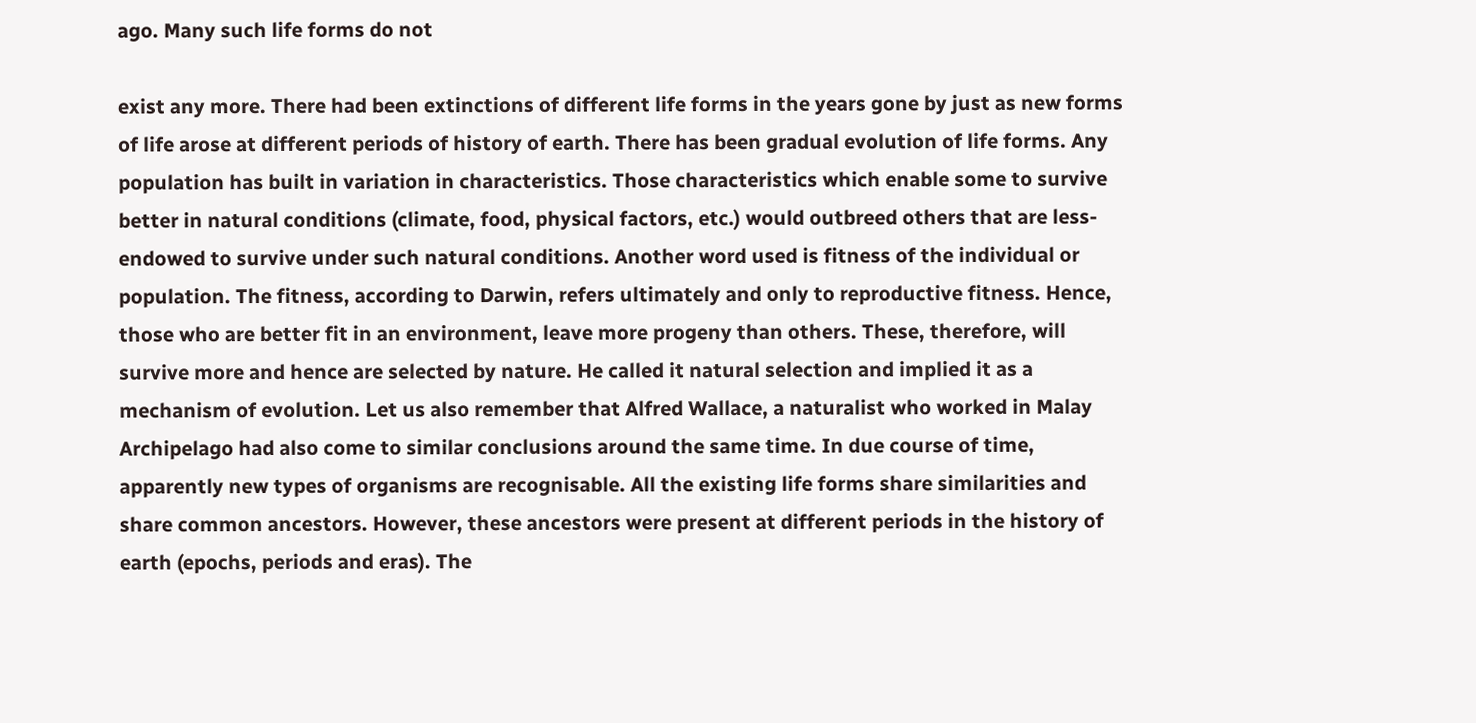ago. Many such life forms do not

exist any more. There had been extinctions of different life forms in the years gone by just as new forms of life arose at different periods of history of earth. There has been gradual evolution of life forms. Any population has built in variation in characteristics. Those characteristics which enable some to survive better in natural conditions (climate, food, physical factors, etc.) would outbreed others that are less-endowed to survive under such natural conditions. Another word used is fitness of the individual or population. The fitness, according to Darwin, refers ultimately and only to reproductive fitness. Hence, those who are better fit in an environment, leave more progeny than others. These, therefore, will survive more and hence are selected by nature. He called it natural selection and implied it as a mechanism of evolution. Let us also remember that Alfred Wallace, a naturalist who worked in Malay Archipelago had also come to similar conclusions around the same time. In due course of time, apparently new types of organisms are recognisable. All the existing life forms share similarities and share common ancestors. However, these ancestors were present at different periods in the history of earth (epochs, periods and eras). The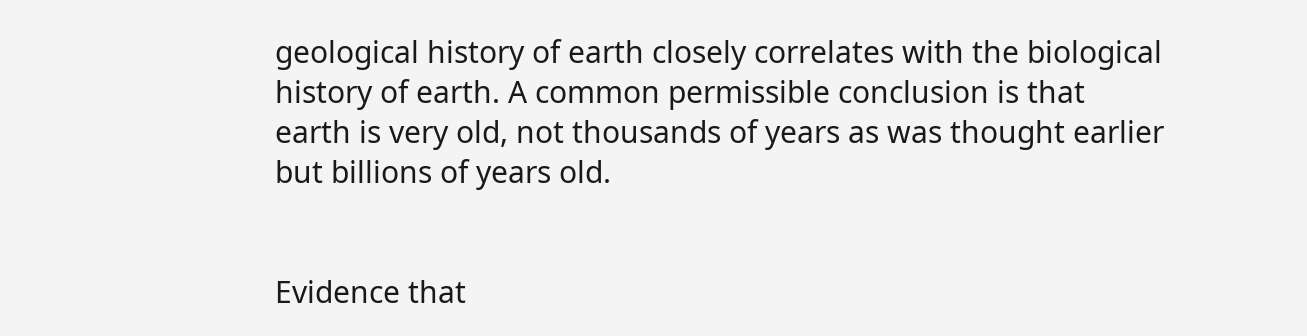geological history of earth closely correlates with the biological history of earth. A common permissible conclusion is that earth is very old, not thousands of years as was thought earlier but billions of years old.


Evidence that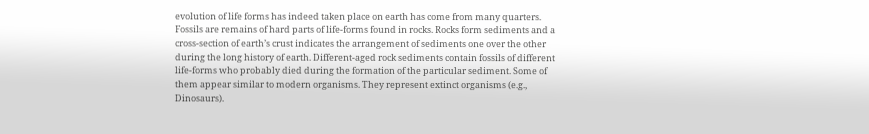evolution of life forms has indeed taken place on earth has come from many quarters. Fossils are remains of hard parts of life-forms found in rocks. Rocks form sediments and a cross-section of earth’s crust indicates the arrangement of sediments one over the other during the long history of earth. Different-aged rock sediments contain fossils of different life-forms who probably died during the formation of the particular sediment. Some of them appear similar to modern organisms. They represent extinct organisms (e.g., Dinosaurs).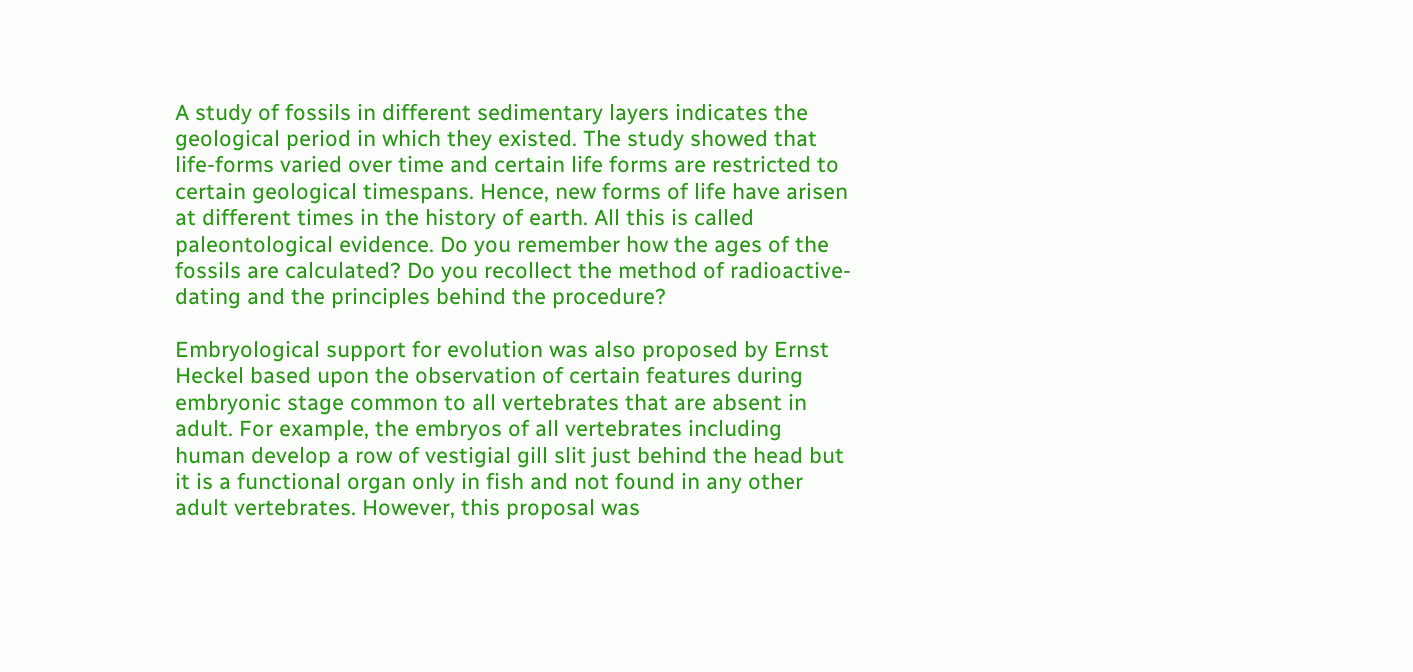A study of fossils in different sedimentary layers indicates the geological period in which they existed. The study showed that life-forms varied over time and certain life forms are restricted to certain geological timespans. Hence, new forms of life have arisen at different times in the history of earth. All this is called paleontological evidence. Do you remember how the ages of the fossils are calculated? Do you recollect the method of radioactive-dating and the principles behind the procedure?

Embryological support for evolution was also proposed by Ernst Heckel based upon the observation of certain features during embryonic stage common to all vertebrates that are absent in adult. For example, the embryos of all vertebrates including human develop a row of vestigial gill slit just behind the head but it is a functional organ only in fish and not found in any other adult vertebrates. However, this proposal was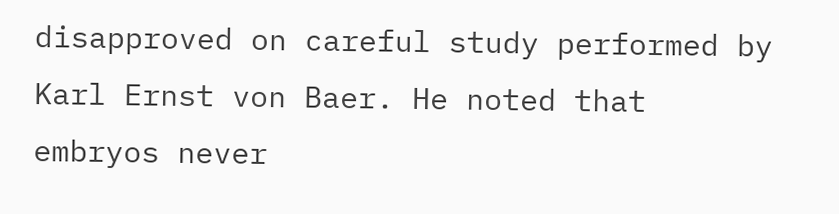disapproved on careful study performed by Karl Ernst von Baer. He noted that embryos never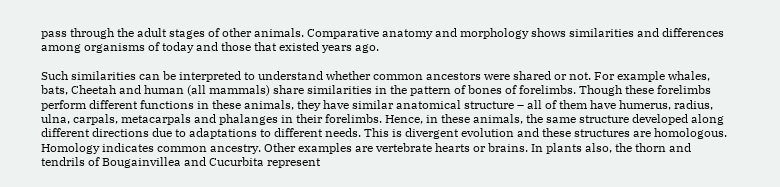pass through the adult stages of other animals. Comparative anatomy and morphology shows similarities and differences among organisms of today and those that existed years ago.

Such similarities can be interpreted to understand whether common ancestors were shared or not. For example whales, bats, Cheetah and human (all mammals) share similarities in the pattern of bones of forelimbs. Though these forelimbs perform different functions in these animals, they have similar anatomical structure – all of them have humerus, radius, ulna, carpals, metacarpals and phalanges in their forelimbs. Hence, in these animals, the same structure developed along different directions due to adaptations to different needs. This is divergent evolution and these structures are homologous. Homology indicates common ancestry. Other examples are vertebrate hearts or brains. In plants also, the thorn and tendrils of Bougainvillea and Cucurbita represent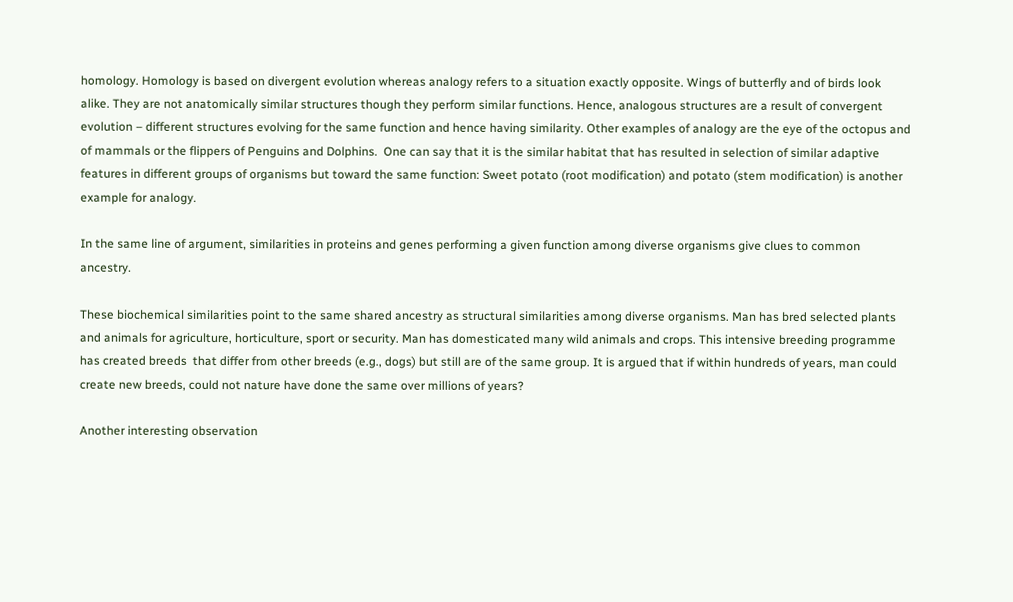homology. Homology is based on divergent evolution whereas analogy refers to a situation exactly opposite. Wings of butterfly and of birds look alike. They are not anatomically similar structures though they perform similar functions. Hence, analogous structures are a result of convergent evolution – different structures evolving for the same function and hence having similarity. Other examples of analogy are the eye of the octopus and of mammals or the flippers of Penguins and Dolphins.  One can say that it is the similar habitat that has resulted in selection of similar adaptive features in different groups of organisms but toward the same function: Sweet potato (root modification) and potato (stem modification) is another example for analogy.

In the same line of argument, similarities in proteins and genes performing a given function among diverse organisms give clues to common ancestry.

These biochemical similarities point to the same shared ancestry as structural similarities among diverse organisms. Man has bred selected plants and animals for agriculture, horticulture, sport or security. Man has domesticated many wild animals and crops. This intensive breeding programme has created breeds  that differ from other breeds (e.g., dogs) but still are of the same group. It is argued that if within hundreds of years, man could create new breeds, could not nature have done the same over millions of years?

Another interesting observation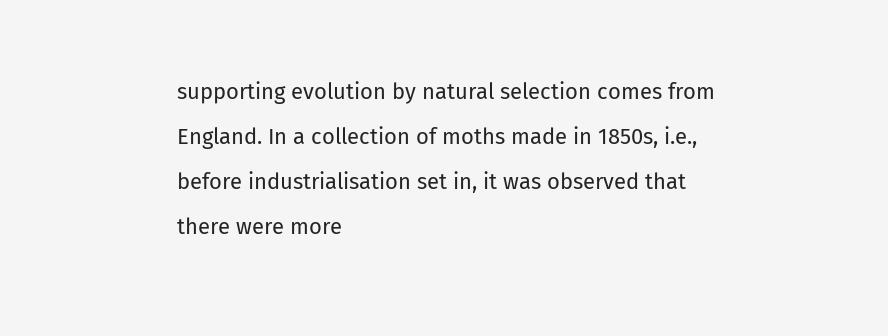supporting evolution by natural selection comes from England. In a collection of moths made in 1850s, i.e., before industrialisation set in, it was observed that there were more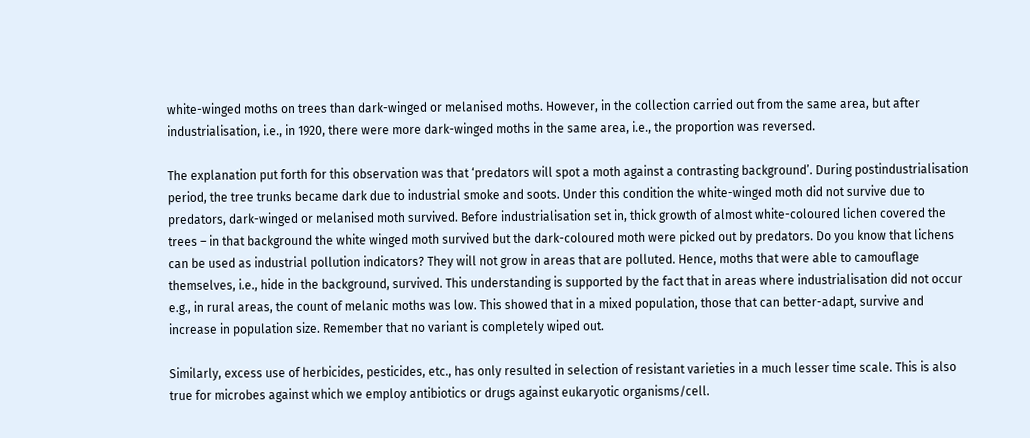white-winged moths on trees than dark-winged or melanised moths. However, in the collection carried out from the same area, but after industrialisation, i.e., in 1920, there were more dark-winged moths in the same area, i.e., the proportion was reversed.

The explanation put forth for this observation was that ‘predators will spot a moth against a contrasting background’. During postindustrialisation period, the tree trunks became dark due to industrial smoke and soots. Under this condition the white-winged moth did not survive due to predators, dark-winged or melanised moth survived. Before industrialisation set in, thick growth of almost white-coloured lichen covered the trees – in that background the white winged moth survived but the dark-coloured moth were picked out by predators. Do you know that lichens can be used as industrial pollution indicators? They will not grow in areas that are polluted. Hence, moths that were able to camouflage themselves, i.e., hide in the background, survived. This understanding is supported by the fact that in areas where industrialisation did not occur e.g., in rural areas, the count of melanic moths was low. This showed that in a mixed population, those that can better-adapt, survive and increase in population size. Remember that no variant is completely wiped out.

Similarly, excess use of herbicides, pesticides, etc., has only resulted in selection of resistant varieties in a much lesser time scale. This is also true for microbes against which we employ antibiotics or drugs against eukaryotic organisms/cell.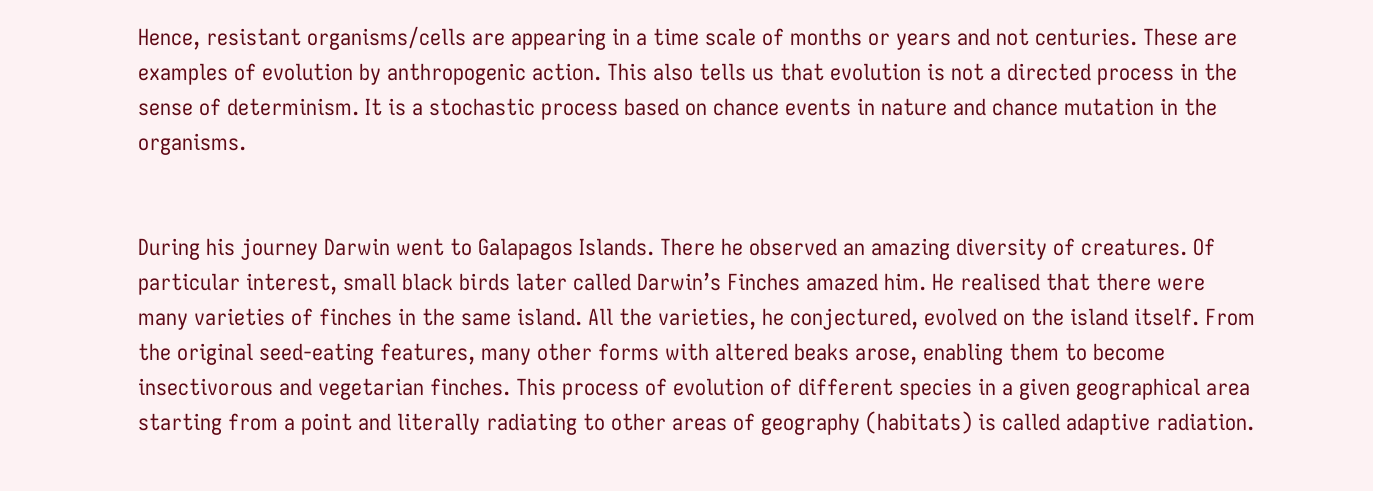Hence, resistant organisms/cells are appearing in a time scale of months or years and not centuries. These are examples of evolution by anthropogenic action. This also tells us that evolution is not a directed process in the sense of determinism. It is a stochastic process based on chance events in nature and chance mutation in the organisms.


During his journey Darwin went to Galapagos Islands. There he observed an amazing diversity of creatures. Of particular interest, small black birds later called Darwin’s Finches amazed him. He realised that there were many varieties of finches in the same island. All the varieties, he conjectured, evolved on the island itself. From the original seed-eating features, many other forms with altered beaks arose, enabling them to become insectivorous and vegetarian finches. This process of evolution of different species in a given geographical area starting from a point and literally radiating to other areas of geography (habitats) is called adaptive radiation.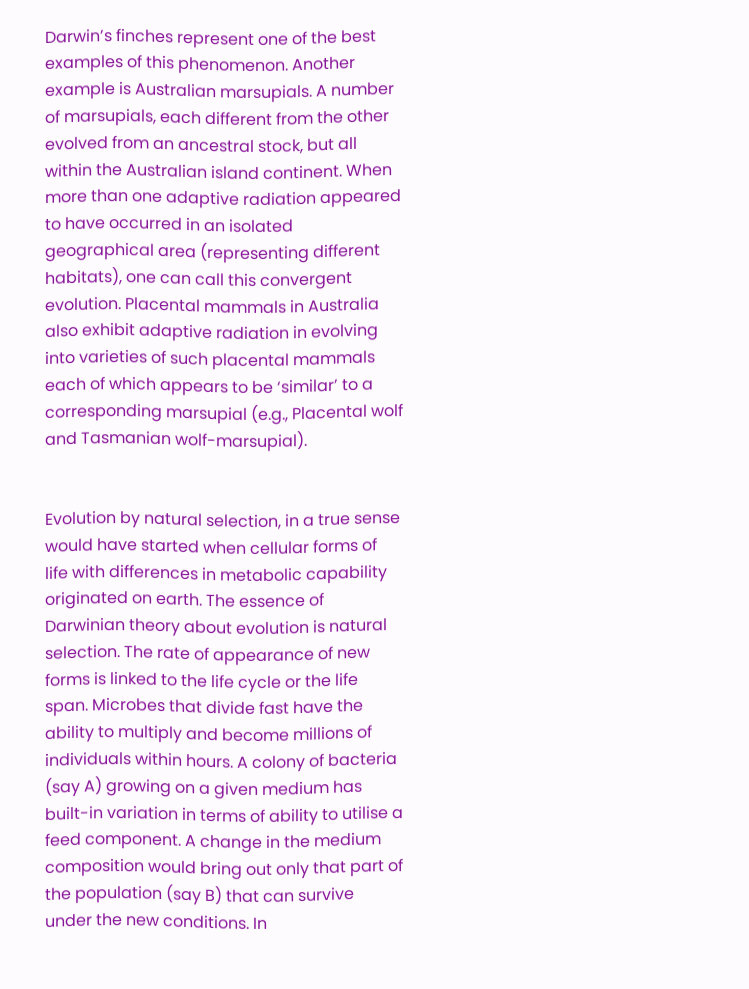Darwin’s finches represent one of the best examples of this phenomenon. Another example is Australian marsupials. A number of marsupials, each different from the other  evolved from an ancestral stock, but all within the Australian island continent. When more than one adaptive radiation appeared to have occurred in an isolated geographical area (representing different habitats), one can call this convergent evolution. Placental mammals in Australia also exhibit adaptive radiation in evolving into varieties of such placental mammals each of which appears to be ‘similar’ to a corresponding marsupial (e.g., Placental wolf and Tasmanian wolf-marsupial).


Evolution by natural selection, in a true sense would have started when cellular forms of life with differences in metabolic capability originated on earth. The essence of Darwinian theory about evolution is natural selection. The rate of appearance of new forms is linked to the life cycle or the life span. Microbes that divide fast have the ability to multiply and become millions of individuals within hours. A colony of bacteria (say A) growing on a given medium has built-in variation in terms of ability to utilise a feed component. A change in the medium composition would bring out only that part of the population (say B) that can survive under the new conditions. In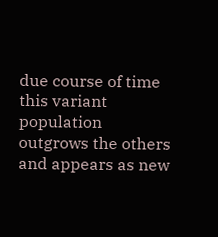due course of time this variant population outgrows the others and appears as new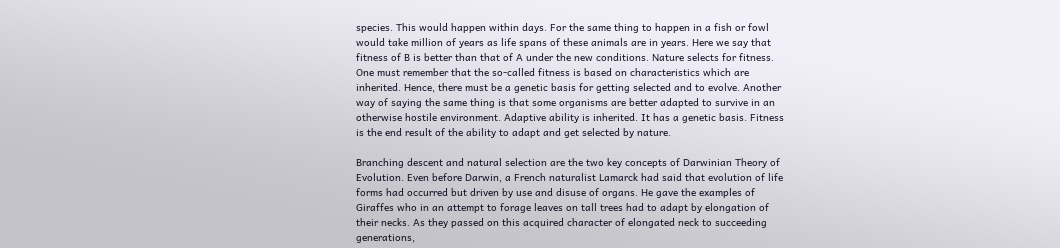species. This would happen within days. For the same thing to happen in a fish or fowl would take million of years as life spans of these animals are in years. Here we say that fitness of B is better than that of A under the new conditions. Nature selects for fitness. One must remember that the so-called fitness is based on characteristics which are inherited. Hence, there must be a genetic basis for getting selected and to evolve. Another way of saying the same thing is that some organisms are better adapted to survive in an otherwise hostile environment. Adaptive ability is inherited. It has a genetic basis. Fitness is the end result of the ability to adapt and get selected by nature.

Branching descent and natural selection are the two key concepts of Darwinian Theory of Evolution. Even before Darwin, a French naturalist Lamarck had said that evolution of life forms had occurred but driven by use and disuse of organs. He gave the examples of Giraffes who in an attempt to forage leaves on tall trees had to adapt by elongation of their necks. As they passed on this acquired character of elongated neck to succeeding generations,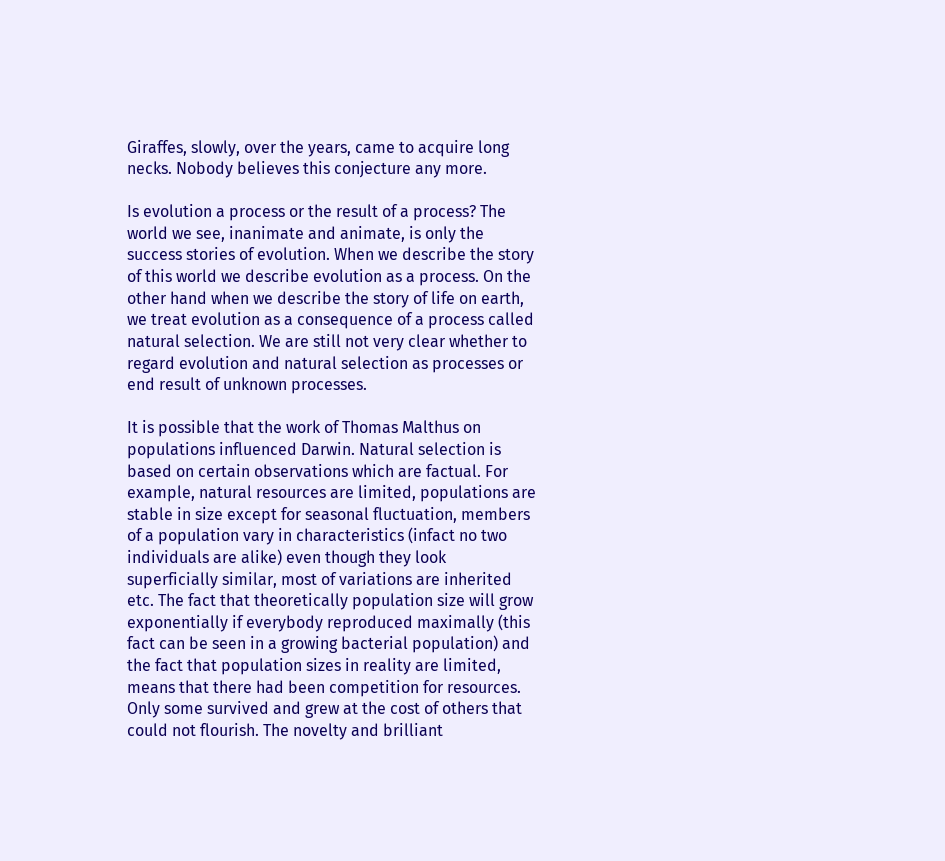Giraffes, slowly, over the years, came to acquire long necks. Nobody believes this conjecture any more.

Is evolution a process or the result of a process? The world we see, inanimate and animate, is only the success stories of evolution. When we describe the story of this world we describe evolution as a process. On the other hand when we describe the story of life on earth, we treat evolution as a consequence of a process called natural selection. We are still not very clear whether to regard evolution and natural selection as processes or end result of unknown processes.

It is possible that the work of Thomas Malthus on populations influenced Darwin. Natural selection is based on certain observations which are factual. For example, natural resources are limited, populations are stable in size except for seasonal fluctuation, members of a population vary in characteristics (infact no two individuals are alike) even though they look superficially similar, most of variations are inherited etc. The fact that theoretically population size will grow exponentially if everybody reproduced maximally (this fact can be seen in a growing bacterial population) and the fact that population sizes in reality are limited, means that there had been competition for resources. Only some survived and grew at the cost of others that could not flourish. The novelty and brilliant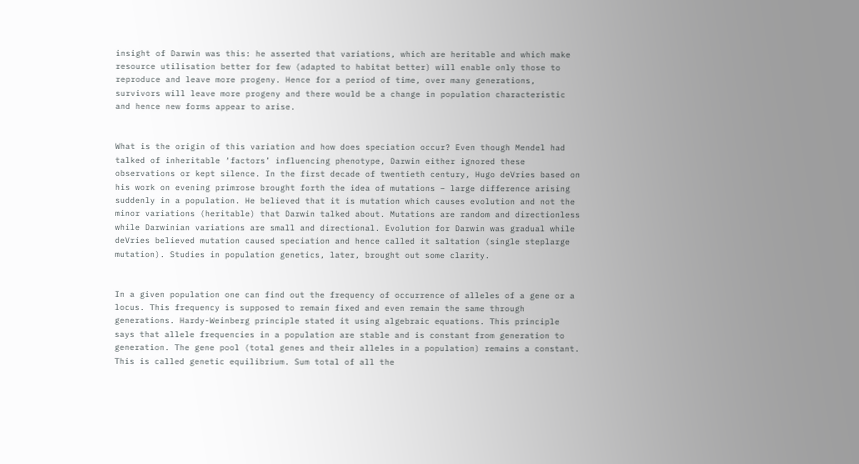insight of Darwin was this: he asserted that variations, which are heritable and which make resource utilisation better for few (adapted to habitat better) will enable only those to reproduce and leave more progeny. Hence for a period of time, over many generations, survivors will leave more progeny and there would be a change in population characteristic and hence new forms appear to arise.


What is the origin of this variation and how does speciation occur? Even though Mendel had talked of inheritable ‘factors’ influencing phenotype, Darwin either ignored these observations or kept silence. In the first decade of twentieth century, Hugo deVries based on his work on evening primrose brought forth the idea of mutations – large difference arising suddenly in a population. He believed that it is mutation which causes evolution and not the minor variations (heritable) that Darwin talked about. Mutations are random and directionless while Darwinian variations are small and directional. Evolution for Darwin was gradual while deVries believed mutation caused speciation and hence called it saltation (single steplarge mutation). Studies in population genetics, later, brought out some clarity.


In a given population one can find out the frequency of occurrence of alleles of a gene or a locus. This frequency is supposed to remain fixed and even remain the same through generations. Hardy-Weinberg principle stated it using algebraic equations. This principle says that allele frequencies in a population are stable and is constant from generation to generation. The gene pool (total genes and their alleles in a population) remains a constant. This is called genetic equilibrium. Sum total of all the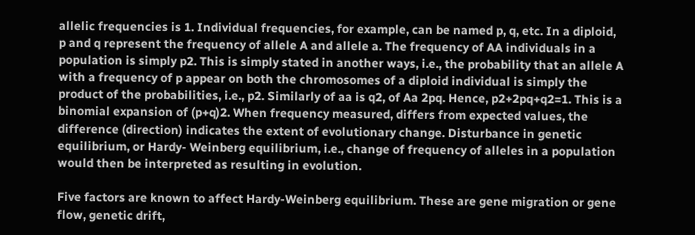allelic frequencies is 1. Individual frequencies, for example, can be named p, q, etc. In a diploid, p and q represent the frequency of allele A and allele a. The frequency of AA individuals in a population is simply p2. This is simply stated in another ways, i.e., the probability that an allele A with a frequency of p appear on both the chromosomes of a diploid individual is simply the product of the probabilities, i.e., p2. Similarly of aa is q2, of Aa 2pq. Hence, p2+2pq+q2=1. This is a binomial expansion of (p+q)2. When frequency measured, differs from expected values, the difference (direction) indicates the extent of evolutionary change. Disturbance in genetic equilibrium, or Hardy- Weinberg equilibrium, i.e., change of frequency of alleles in a population would then be interpreted as resulting in evolution.

Five factors are known to affect Hardy-Weinberg equilibrium. These are gene migration or gene flow, genetic drift,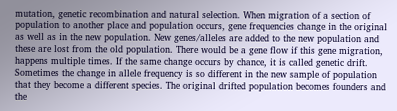mutation, genetic recombination and natural selection. When migration of a section of population to another place and population occurs, gene frequencies change in the original as well as in the new population. New genes/alleles are added to the new population and these are lost from the old population. There would be a gene flow if this gene migration, happens multiple times. If the same change occurs by chance, it is called genetic drift. Sometimes the change in allele frequency is so different in the new sample of population that they become a different species. The original drifted population becomes founders and the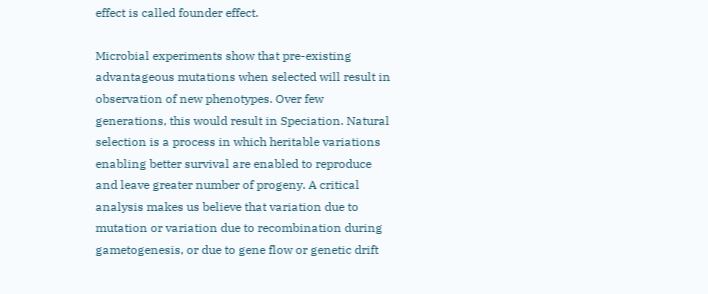effect is called founder effect.

Microbial experiments show that pre-existing advantageous mutations when selected will result in observation of new phenotypes. Over few generations, this would result in Speciation. Natural selection is a process in which heritable variations enabling better survival are enabled to reproduce and leave greater number of progeny. A critical analysis makes us believe that variation due to mutation or variation due to recombination during gametogenesis, or due to gene flow or genetic drift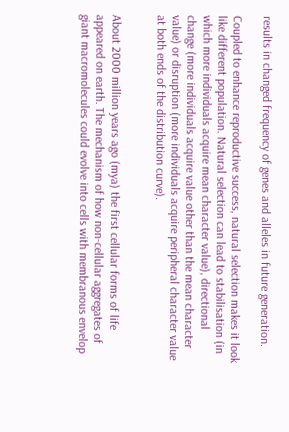results in changed frequency of genes and alleles in future generation.

Coupled to enhance reproductive success, natural selection makes it look like different population. Natural selection can lead to stabilisation (in which more individuals acquire mean character value), directional change (more individuals acquire value other than the mean character value) or disruption (more individuals acquire peripheral character value at both ends of the distribution curve).


About 2000 million years ago (mya) the first cellular forms of life appeared on earth. The mechanism of how non-cellular aggregates of giant macromolecules could evolve into cells with membranous envelop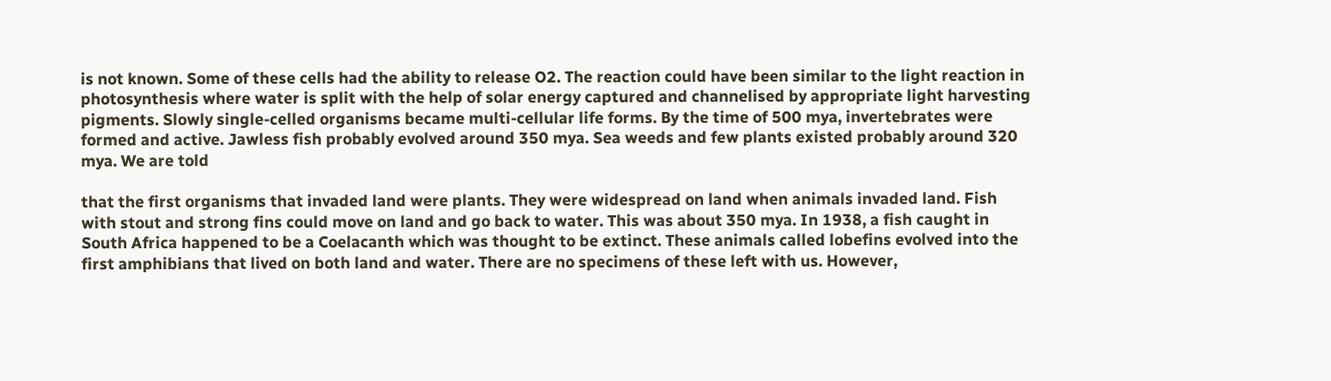is not known. Some of these cells had the ability to release O2. The reaction could have been similar to the light reaction in photosynthesis where water is split with the help of solar energy captured and channelised by appropriate light harvesting pigments. Slowly single-celled organisms became multi-cellular life forms. By the time of 500 mya, invertebrates were formed and active. Jawless fish probably evolved around 350 mya. Sea weeds and few plants existed probably around 320 mya. We are told

that the first organisms that invaded land were plants. They were widespread on land when animals invaded land. Fish with stout and strong fins could move on land and go back to water. This was about 350 mya. In 1938, a fish caught in South Africa happened to be a Coelacanth which was thought to be extinct. These animals called lobefins evolved into the first amphibians that lived on both land and water. There are no specimens of these left with us. However,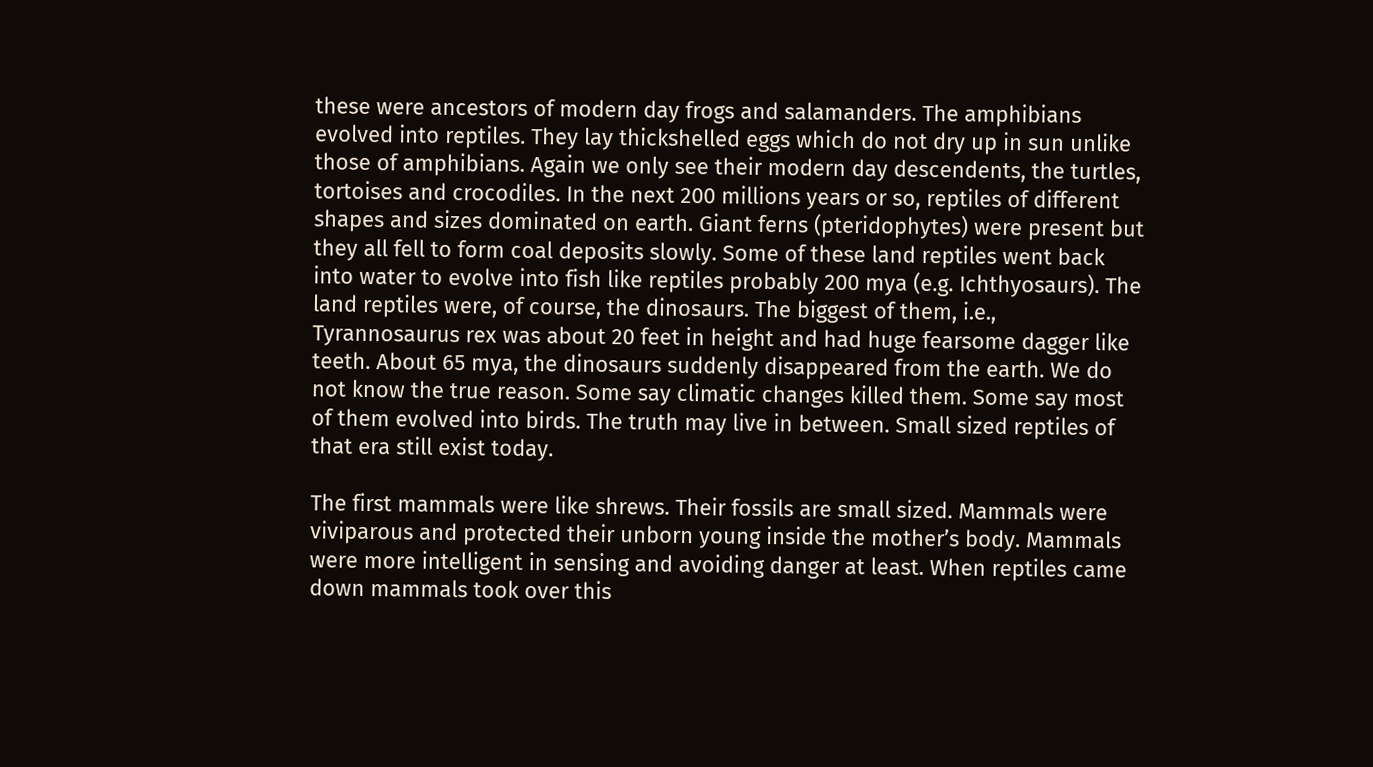these were ancestors of modern day frogs and salamanders. The amphibians evolved into reptiles. They lay thickshelled eggs which do not dry up in sun unlike those of amphibians. Again we only see their modern day descendents, the turtles, tortoises and crocodiles. In the next 200 millions years or so, reptiles of different shapes and sizes dominated on earth. Giant ferns (pteridophytes) were present but they all fell to form coal deposits slowly. Some of these land reptiles went back into water to evolve into fish like reptiles probably 200 mya (e.g. Ichthyosaurs). The land reptiles were, of course, the dinosaurs. The biggest of them, i.e., Tyrannosaurus rex was about 20 feet in height and had huge fearsome dagger like teeth. About 65 mya, the dinosaurs suddenly disappeared from the earth. We do not know the true reason. Some say climatic changes killed them. Some say most of them evolved into birds. The truth may live in between. Small sized reptiles of that era still exist today.

The first mammals were like shrews. Their fossils are small sized. Mammals were viviparous and protected their unborn young inside the mother’s body. Mammals were more intelligent in sensing and avoiding danger at least. When reptiles came down mammals took over this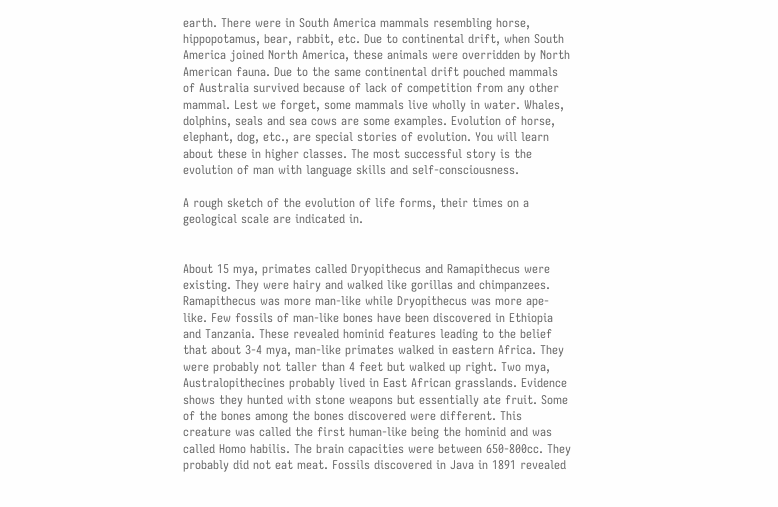earth. There were in South America mammals resembling horse, hippopotamus, bear, rabbit, etc. Due to continental drift, when South America joined North America, these animals were overridden by North American fauna. Due to the same continental drift pouched mammals of Australia survived because of lack of competition from any other mammal. Lest we forget, some mammals live wholly in water. Whales, dolphins, seals and sea cows are some examples. Evolution of horse, elephant, dog, etc., are special stories of evolution. You will learn about these in higher classes. The most successful story is the evolution of man with language skills and self-consciousness.

A rough sketch of the evolution of life forms, their times on a geological scale are indicated in.


About 15 mya, primates called Dryopithecus and Ramapithecus were existing. They were hairy and walked like gorillas and chimpanzees. Ramapithecus was more man-like while Dryopithecus was more ape-like. Few fossils of man-like bones have been discovered in Ethiopia and Tanzania. These revealed hominid features leading to the belief that about 3-4 mya, man-like primates walked in eastern Africa. They were probably not taller than 4 feet but walked up right. Two mya, Australopithecines probably lived in East African grasslands. Evidence shows they hunted with stone weapons but essentially ate fruit. Some of the bones among the bones discovered were different. This creature was called the first human-like being the hominid and was called Homo habilis. The brain capacities were between 650-800cc. They probably did not eat meat. Fossils discovered in Java in 1891 revealed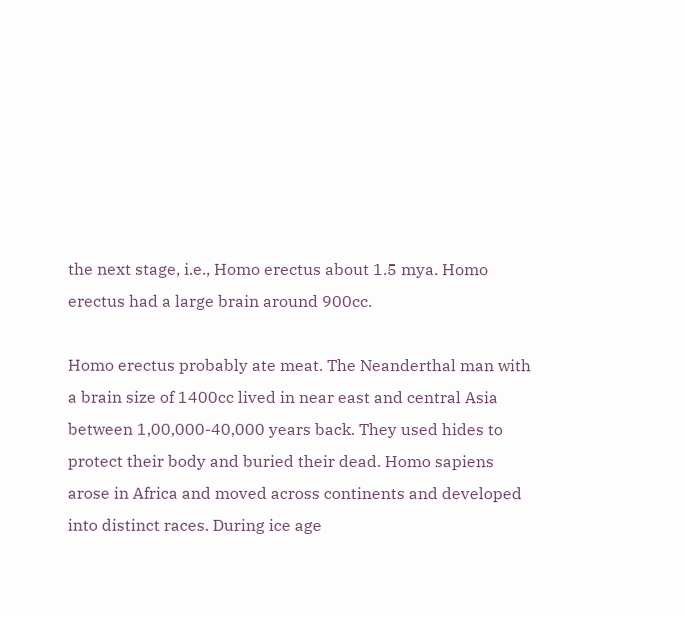the next stage, i.e., Homo erectus about 1.5 mya. Homo erectus had a large brain around 900cc.

Homo erectus probably ate meat. The Neanderthal man with a brain size of 1400cc lived in near east and central Asia between 1,00,000-40,000 years back. They used hides to protect their body and buried their dead. Homo sapiens arose in Africa and moved across continents and developed into distinct races. During ice age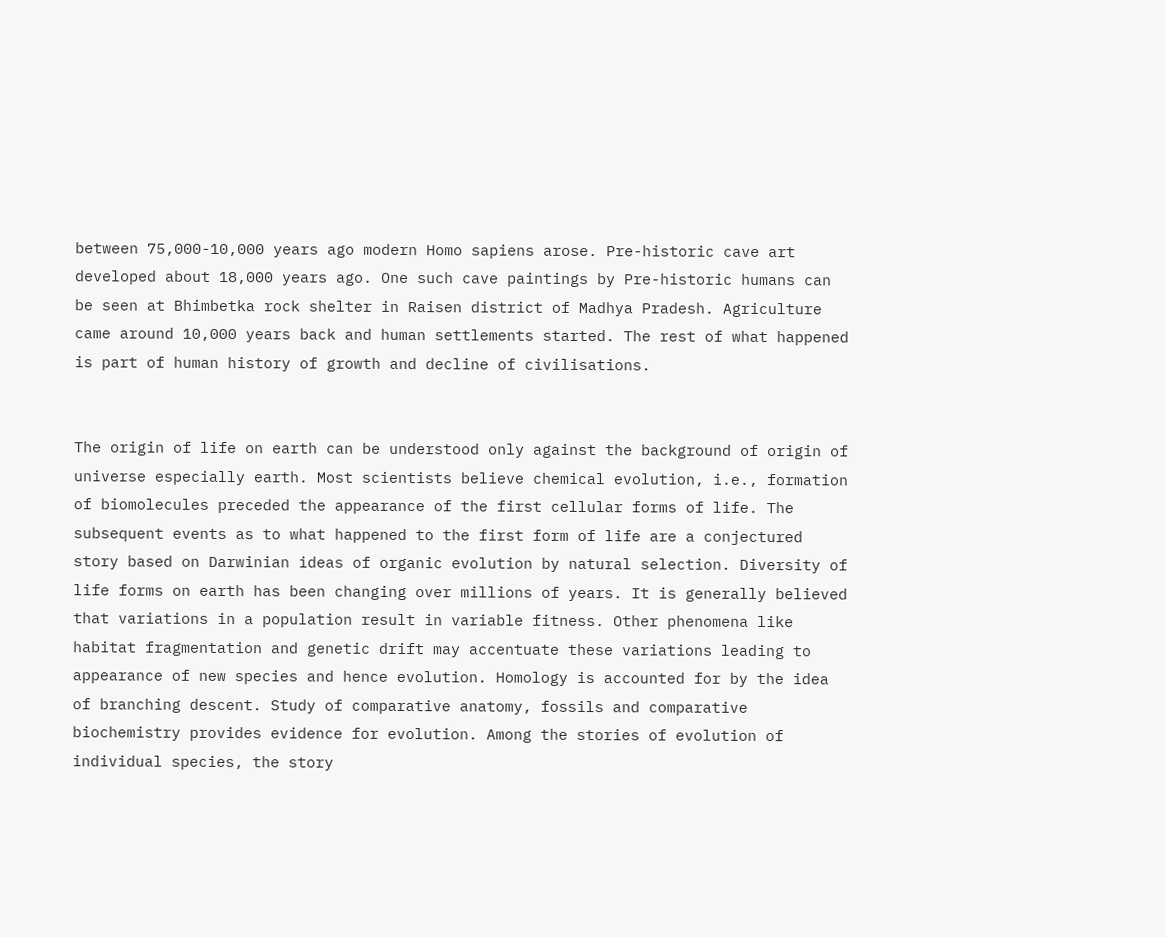between 75,000-10,000 years ago modern Homo sapiens arose. Pre-historic cave art developed about 18,000 years ago. One such cave paintings by Pre-historic humans can be seen at Bhimbetka rock shelter in Raisen district of Madhya Pradesh. Agriculture came around 10,000 years back and human settlements started. The rest of what happened is part of human history of growth and decline of civilisations.


The origin of life on earth can be understood only against the background of origin of universe especially earth. Most scientists believe chemical evolution, i.e., formation of biomolecules preceded the appearance of the first cellular forms of life. The subsequent events as to what happened to the first form of life are a conjectured story based on Darwinian ideas of organic evolution by natural selection. Diversity of life forms on earth has been changing over millions of years. It is generally believed that variations in a population result in variable fitness. Other phenomena like habitat fragmentation and genetic drift may accentuate these variations leading to appearance of new species and hence evolution. Homology is accounted for by the idea of branching descent. Study of comparative anatomy, fossils and comparative biochemistry provides evidence for evolution. Among the stories of evolution of individual species, the story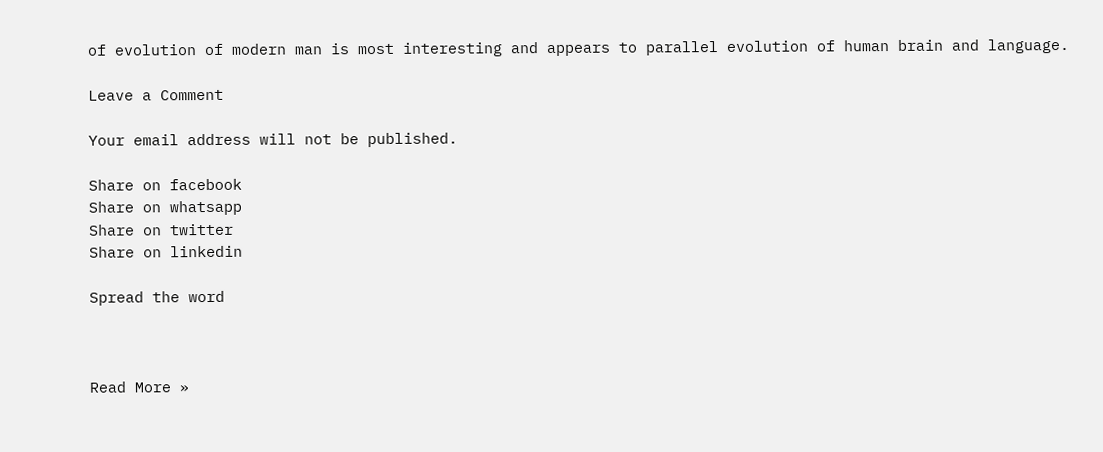of evolution of modern man is most interesting and appears to parallel evolution of human brain and language.

Leave a Comment

Your email address will not be published.

Share on facebook
Share on whatsapp
Share on twitter
Share on linkedin

Spread the word



Read More »